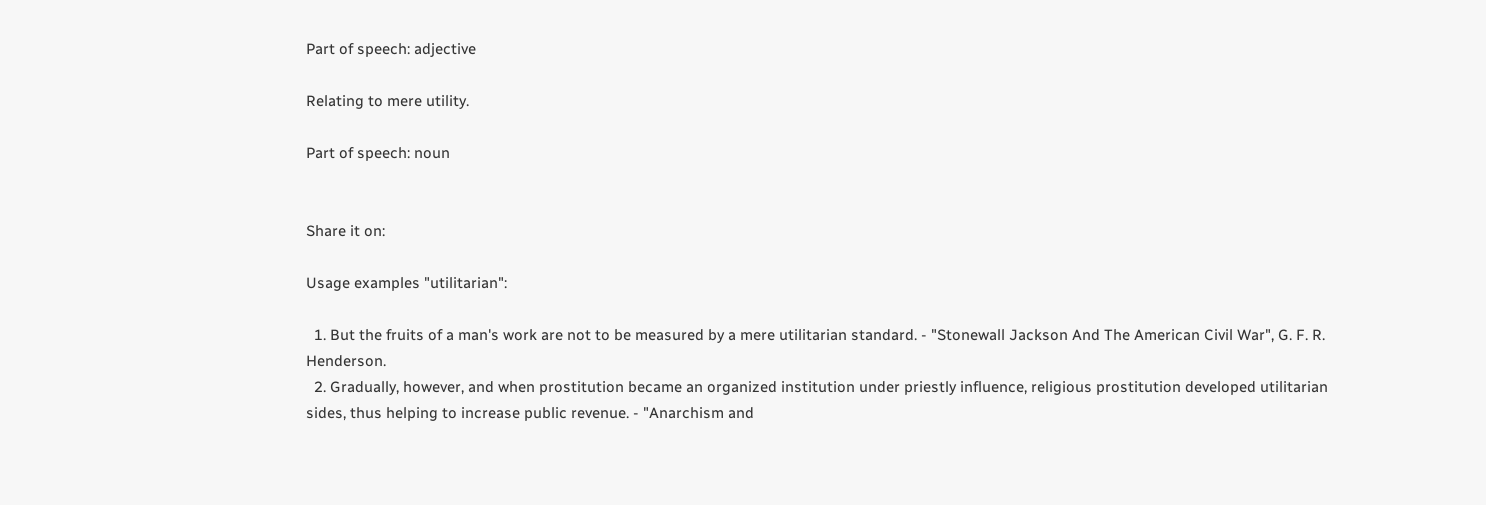Part of speech: adjective

Relating to mere utility.

Part of speech: noun


Share it on:

Usage examples "utilitarian":

  1. But the fruits of a man's work are not to be measured by a mere utilitarian standard. - "Stonewall Jackson And The American Civil War", G. F. R. Henderson.
  2. Gradually, however, and when prostitution became an organized institution under priestly influence, religious prostitution developed utilitarian sides, thus helping to increase public revenue. - "Anarchism and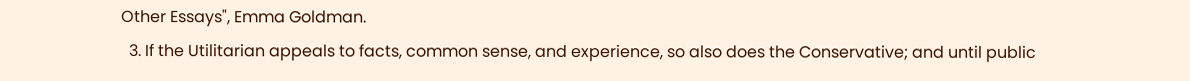Other Essays", Emma Goldman.
  3. If the Utilitarian appeals to facts, common sense, and experience, so also does the Conservative; and until public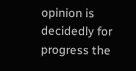opinion is decidedly for progress the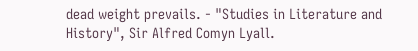dead weight prevails. - "Studies in Literature and History", Sir Alfred Comyn Lyall.